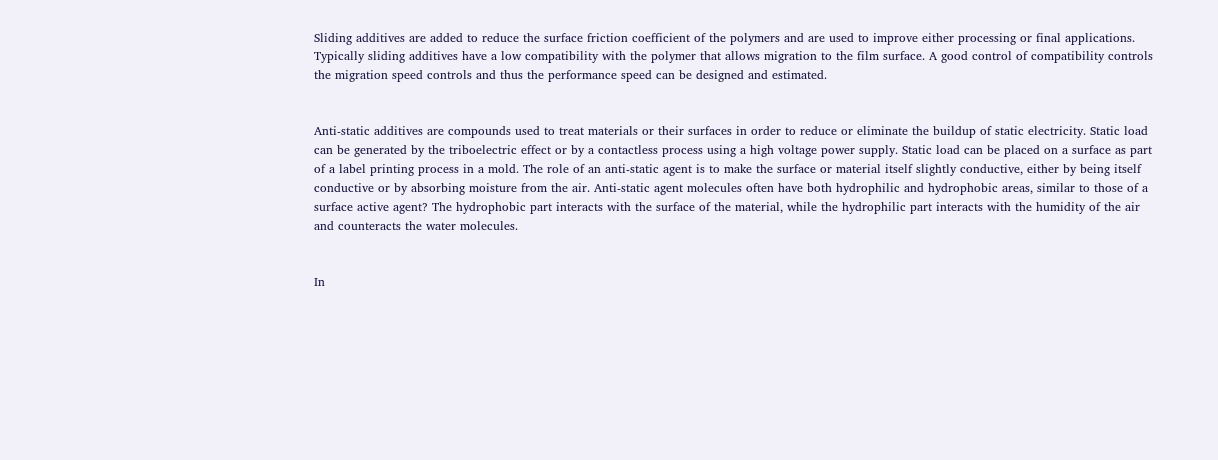Sliding additives are added to reduce the surface friction coefficient of the polymers and are used to improve either processing or final applications. Typically sliding additives have a low compatibility with the polymer that allows migration to the film surface. A good control of compatibility controls the migration speed controls and thus the performance speed can be designed and estimated.


Anti-static additives are compounds used to treat materials or their surfaces in order to reduce or eliminate the buildup of static electricity. Static load can be generated by the triboelectric effect or by a contactless process using a high voltage power supply. Static load can be placed on a surface as part of a label printing process in a mold. The role of an anti-static agent is to make the surface or material itself slightly conductive, either by being itself conductive or by absorbing moisture from the air. Anti-static agent molecules often have both hydrophilic and hydrophobic areas, similar to those of a surface active agent? The hydrophobic part interacts with the surface of the material, while the hydrophilic part interacts with the humidity of the air and counteracts the water molecules.


In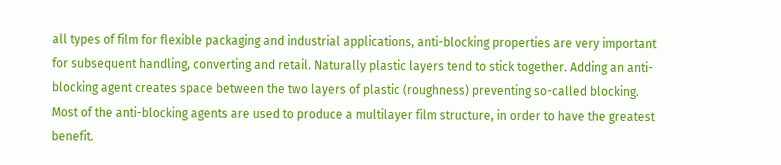all types of film for flexible packaging and industrial applications, anti-blocking properties are very important for subsequent handling, converting and retail. Naturally plastic layers tend to stick together. Adding an anti-blocking agent creates space between the two layers of plastic (roughness) preventing so-called blocking. Most of the anti-blocking agents are used to produce a multilayer film structure, in order to have the greatest benefit.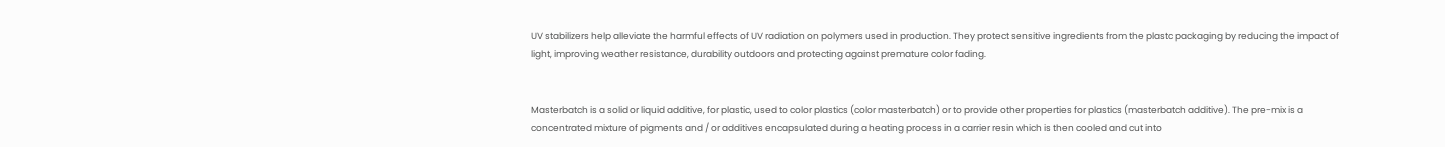UV stabilizers help alleviate the harmful effects of UV radiation on polymers used in production. They protect sensitive ingredients from the plastc packaging by reducing the impact of light, improving weather resistance, durability outdoors and protecting against premature color fading.


Masterbatch is a solid or liquid additive, for plastic, used to color plastics (color masterbatch) or to provide other properties for plastics (masterbatch additive). The pre-mix is a concentrated mixture of pigments and / or additives encapsulated during a heating process in a carrier resin which is then cooled and cut into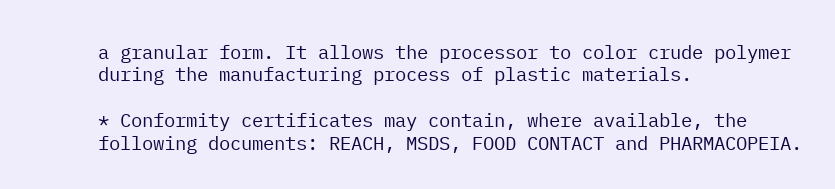a granular form. It allows the processor to color crude polymer during the manufacturing process of plastic materials.

* Conformity certificates may contain, where available, the following documents: REACH, MSDS, FOOD CONTACT and PHARMACOPEIA.